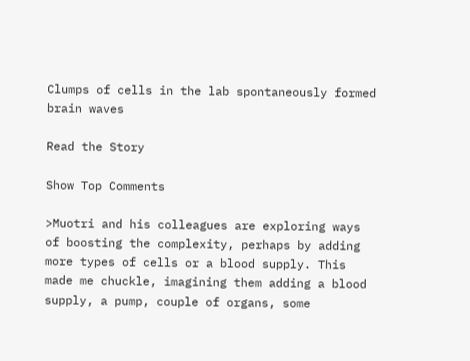Clumps of cells in the lab spontaneously formed brain waves

Read the Story

Show Top Comments

>Muotri and his colleagues are exploring ways of boosting the complexity, perhaps by adding more types of cells or a blood supply. This made me chuckle, imagining them adding a blood supply, a pump, couple of organs, some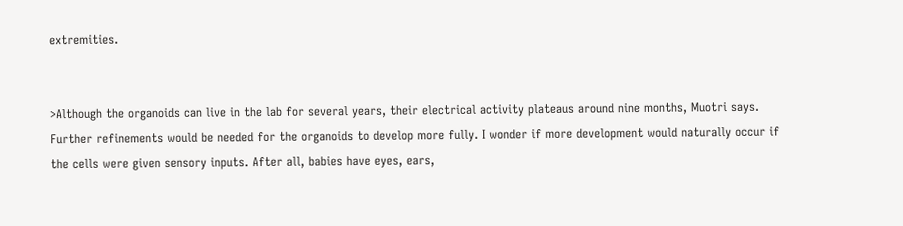extremities.


>Although the organoids can live in the lab for several years, their electrical activity plateaus around nine months, Muotri says. Further refinements would be needed for the organoids to develop more fully. I wonder if more development would naturally occur if the cells were given sensory inputs. After all, babies have eyes, ears,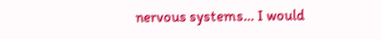nervous systems… I would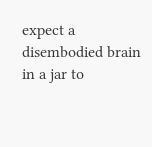expect a disembodied brain in a jar to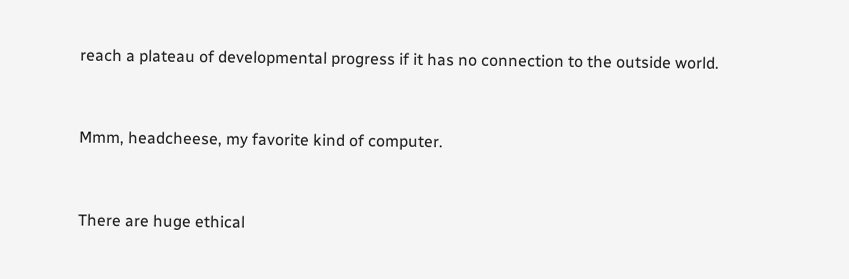reach a plateau of developmental progress if it has no connection to the outside world.


Mmm, headcheese, my favorite kind of computer.


There are huge ethical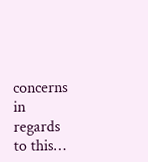concerns in regards to this…